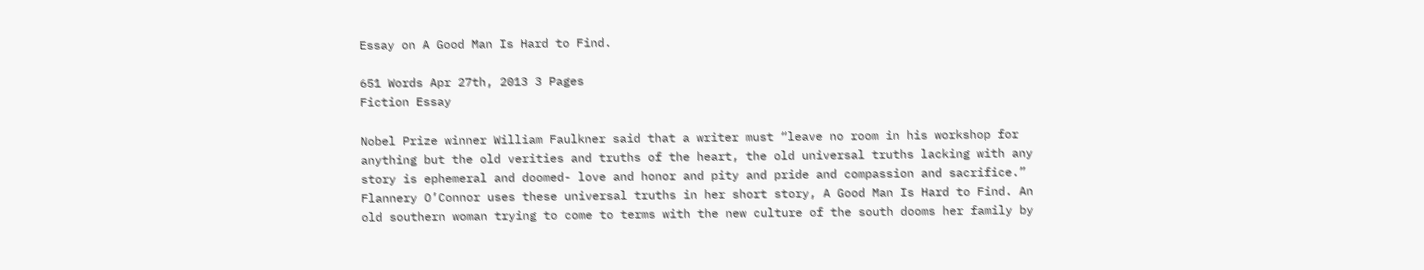Essay on A Good Man Is Hard to Find.

651 Words Apr 27th, 2013 3 Pages
Fiction Essay

Nobel Prize winner William Faulkner said that a writer must “leave no room in his workshop for anything but the old verities and truths of the heart, the old universal truths lacking with any story is ephemeral and doomed- love and honor and pity and pride and compassion and sacrifice.” Flannery O’Connor uses these universal truths in her short story, A Good Man Is Hard to Find. An old southern woman trying to come to terms with the new culture of the south dooms her family by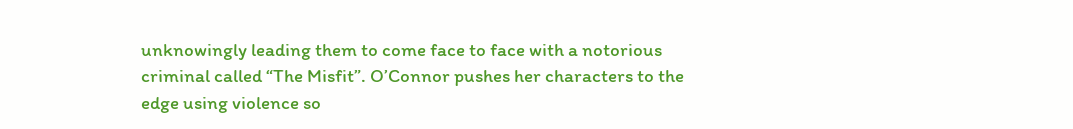unknowingly leading them to come face to face with a notorious criminal called “The Misfit”. O’Connor pushes her characters to the edge using violence so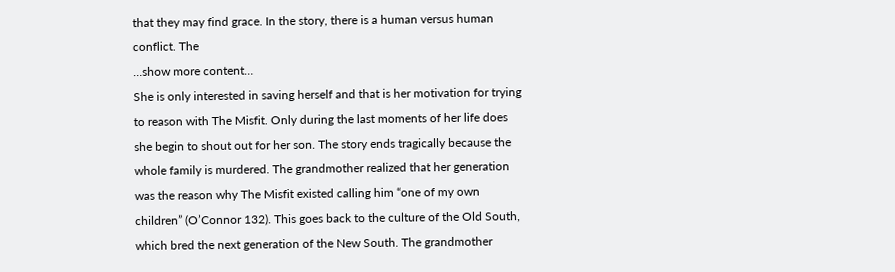that they may find grace. In the story, there is a human versus human conflict. The
…show more content…
She is only interested in saving herself and that is her motivation for trying to reason with The Misfit. Only during the last moments of her life does she begin to shout out for her son. The story ends tragically because the whole family is murdered. The grandmother realized that her generation was the reason why The Misfit existed calling him “one of my own children” (O’Connor 132). This goes back to the culture of the Old South, which bred the next generation of the New South. The grandmother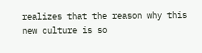realizes that the reason why this new culture is so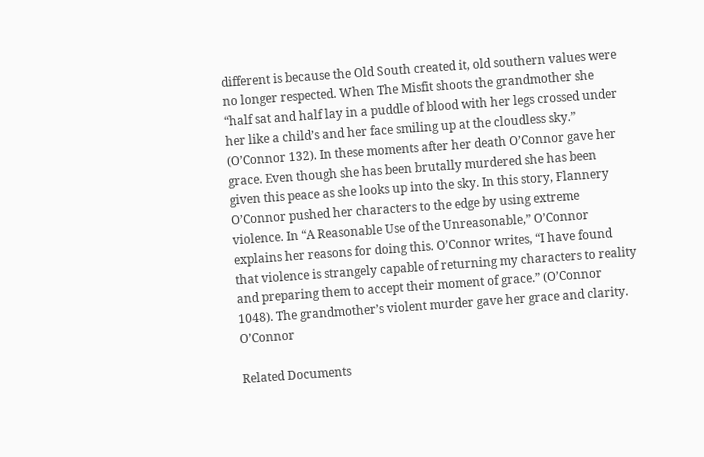different is because the Old South created it, old southern values were no longer respected. When The Misfit shoots the grandmother she “half sat and half lay in a puddle of blood with her legs crossed under her like a child’s and her face smiling up at the cloudless sky.” (O’Connor 132). In these moments after her death O’Connor gave her grace. Even though she has been brutally murdered she has been given this peace as she looks up into the sky. In this story, Flannery O’Connor pushed her characters to the edge by using extreme violence. In “A Reasonable Use of the Unreasonable,” O’Connor explains her reasons for doing this. O’Connor writes, “I have found that violence is strangely capable of returning my characters to reality and preparing them to accept their moment of grace.” (O’Connor 1048). The grandmother’s violent murder gave her grace and clarity. O’Connor

Related Documents